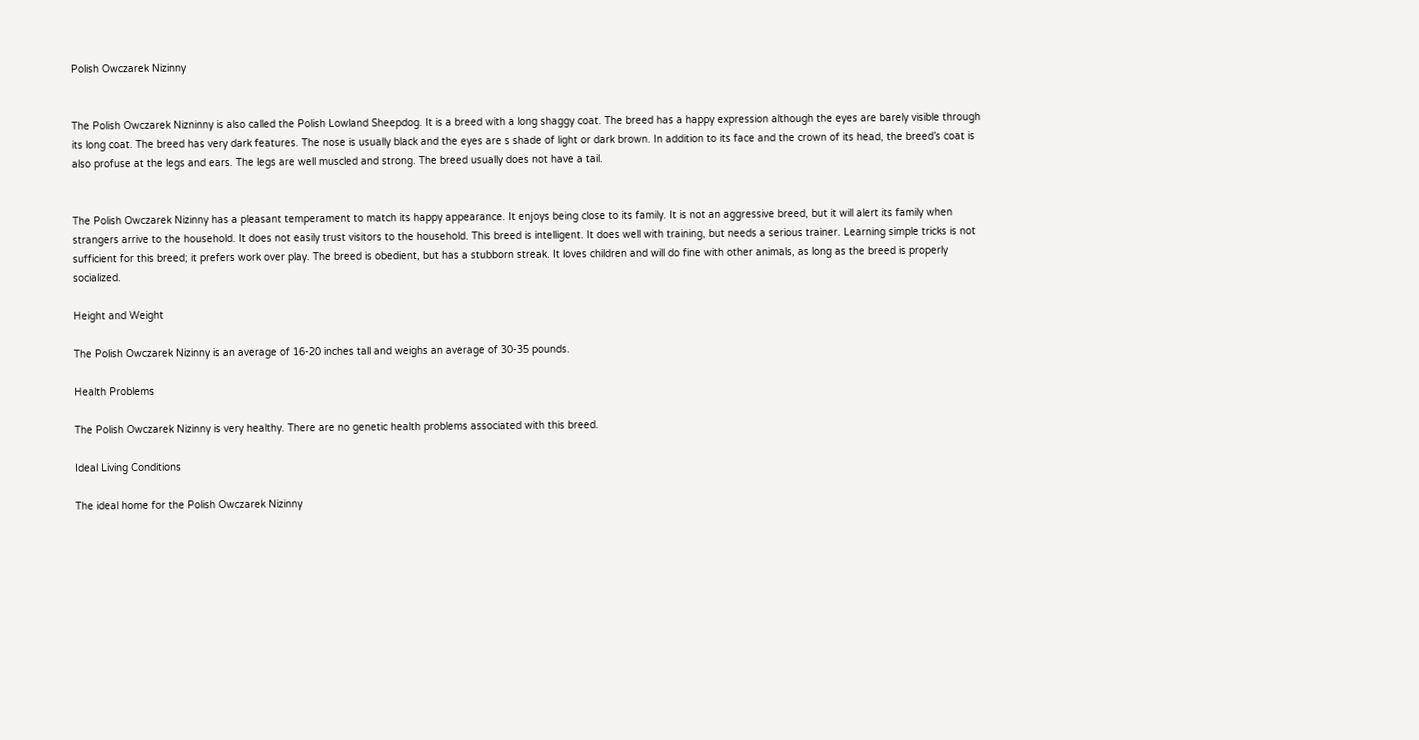Polish Owczarek Nizinny


The Polish Owczarek Nizninny is also called the Polish Lowland Sheepdog. It is a breed with a long shaggy coat. The breed has a happy expression although the eyes are barely visible through its long coat. The breed has very dark features. The nose is usually black and the eyes are s shade of light or dark brown. In addition to its face and the crown of its head, the breed’s coat is also profuse at the legs and ears. The legs are well muscled and strong. The breed usually does not have a tail.


The Polish Owczarek Nizinny has a pleasant temperament to match its happy appearance. It enjoys being close to its family. It is not an aggressive breed, but it will alert its family when strangers arrive to the household. It does not easily trust visitors to the household. This breed is intelligent. It does well with training, but needs a serious trainer. Learning simple tricks is not sufficient for this breed; it prefers work over play. The breed is obedient, but has a stubborn streak. It loves children and will do fine with other animals, as long as the breed is properly socialized.

Height and Weight

The Polish Owczarek Nizinny is an average of 16-20 inches tall and weighs an average of 30-35 pounds.

Health Problems

The Polish Owczarek Nizinny is very healthy. There are no genetic health problems associated with this breed.

Ideal Living Conditions

The ideal home for the Polish Owczarek Nizinny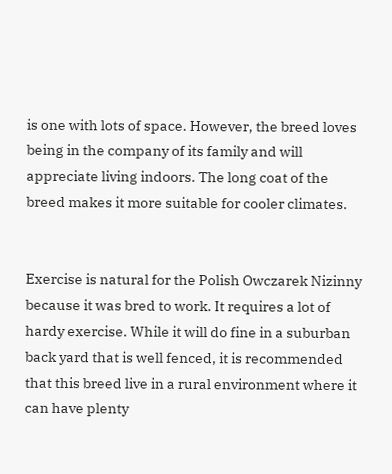is one with lots of space. However, the breed loves being in the company of its family and will appreciate living indoors. The long coat of the breed makes it more suitable for cooler climates.


Exercise is natural for the Polish Owczarek Nizinny because it was bred to work. It requires a lot of hardy exercise. While it will do fine in a suburban back yard that is well fenced, it is recommended that this breed live in a rural environment where it can have plenty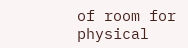of room for physical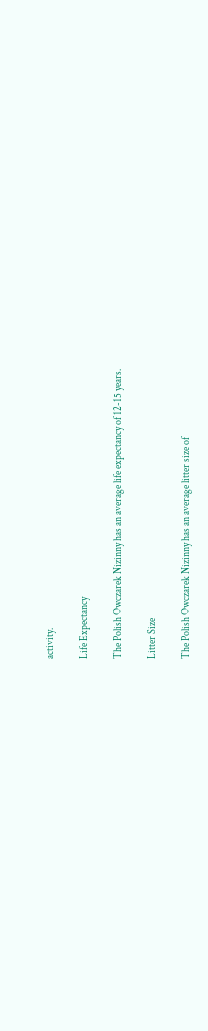activity.

Life Expectancy

The Polish Owczarek Nizinny has an average life expectancy of 12-15 years.

Litter Size

The Polish Owczarek Nizinny has an average litter size of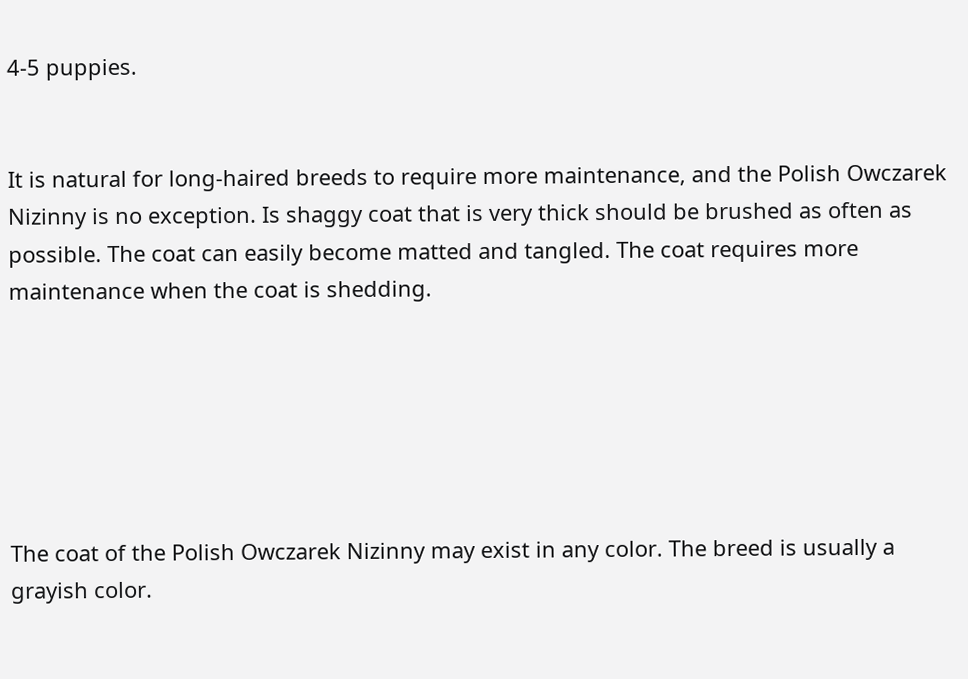4-5 puppies.


It is natural for long-haired breeds to require more maintenance, and the Polish Owczarek Nizinny is no exception. Is shaggy coat that is very thick should be brushed as often as possible. The coat can easily become matted and tangled. The coat requires more maintenance when the coat is shedding.






The coat of the Polish Owczarek Nizinny may exist in any color. The breed is usually a grayish color.